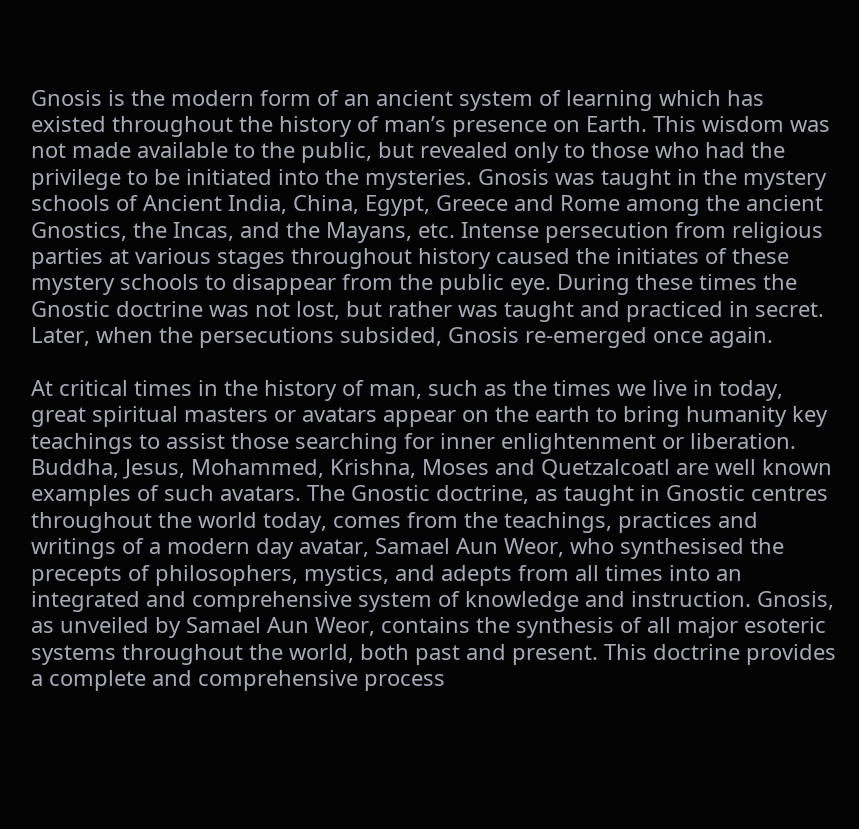Gnosis is the modern form of an ancient system of learning which has existed throughout the history of man’s presence on Earth. This wisdom was not made available to the public, but revealed only to those who had the privilege to be initiated into the mysteries. Gnosis was taught in the mystery schools of Ancient India, China, Egypt, Greece and Rome among the ancient Gnostics, the Incas, and the Mayans, etc. Intense persecution from religious parties at various stages throughout history caused the initiates of these mystery schools to disappear from the public eye. During these times the Gnostic doctrine was not lost, but rather was taught and practiced in secret. Later, when the persecutions subsided, Gnosis re-emerged once again.

At critical times in the history of man, such as the times we live in today, great spiritual masters or avatars appear on the earth to bring humanity key teachings to assist those searching for inner enlightenment or liberation. Buddha, Jesus, Mohammed, Krishna, Moses and Quetzalcoatl are well known examples of such avatars. The Gnostic doctrine, as taught in Gnostic centres throughout the world today, comes from the teachings, practices and writings of a modern day avatar, Samael Aun Weor, who synthesised the precepts of philosophers, mystics, and adepts from all times into an integrated and comprehensive system of knowledge and instruction. Gnosis, as unveiled by Samael Aun Weor, contains the synthesis of all major esoteric systems throughout the world, both past and present. This doctrine provides a complete and comprehensive process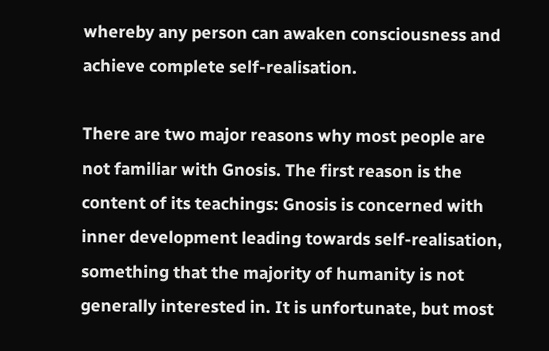whereby any person can awaken consciousness and achieve complete self-realisation.

There are two major reasons why most people are not familiar with Gnosis. The first reason is the content of its teachings: Gnosis is concerned with inner development leading towards self-realisation, something that the majority of humanity is not generally interested in. It is unfortunate, but most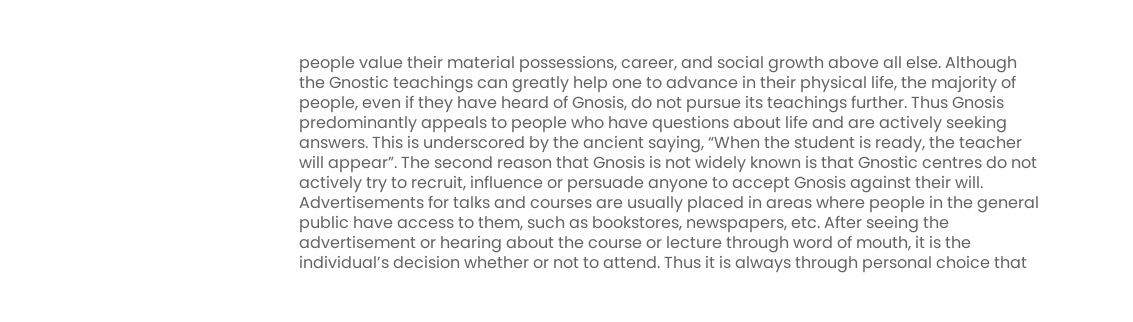people value their material possessions, career, and social growth above all else. Although the Gnostic teachings can greatly help one to advance in their physical life, the majority of people, even if they have heard of Gnosis, do not pursue its teachings further. Thus Gnosis predominantly appeals to people who have questions about life and are actively seeking answers. This is underscored by the ancient saying, “When the student is ready, the teacher will appear”. The second reason that Gnosis is not widely known is that Gnostic centres do not actively try to recruit, influence or persuade anyone to accept Gnosis against their will. Advertisements for talks and courses are usually placed in areas where people in the general public have access to them, such as bookstores, newspapers, etc. After seeing the advertisement or hearing about the course or lecture through word of mouth, it is the individual’s decision whether or not to attend. Thus it is always through personal choice that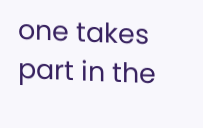one takes part in the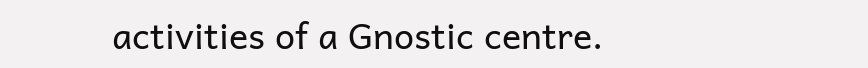activities of a Gnostic centre.